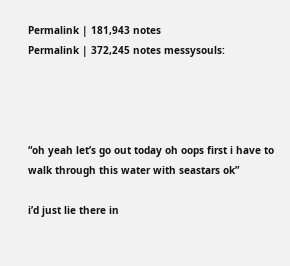Permalink | 181,943 notes
Permalink | 372,245 notes messysouls:




“oh yeah let’s go out today oh oops first i have to walk through this water with seastars ok”

i’d just lie there in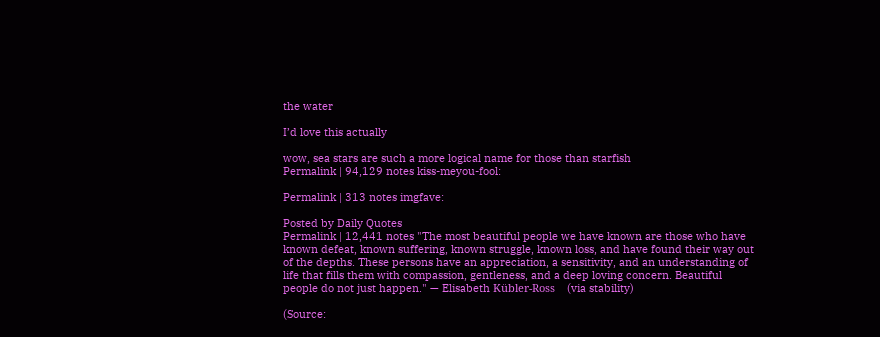the water

I’d love this actually

wow, sea stars are such a more logical name for those than starfish
Permalink | 94,129 notes kiss-meyou-fool:

Permalink | 313 notes imgfave:

Posted by Daily Quotes
Permalink | 12,441 notes "The most beautiful people we have known are those who have known defeat, known suffering, known struggle, known loss, and have found their way out of the depths. These persons have an appreciation, a sensitivity, and an understanding of life that fills them with compassion, gentleness, and a deep loving concern. Beautiful people do not just happen." — Elisabeth Kübler-Ross    (via stability)

(Source: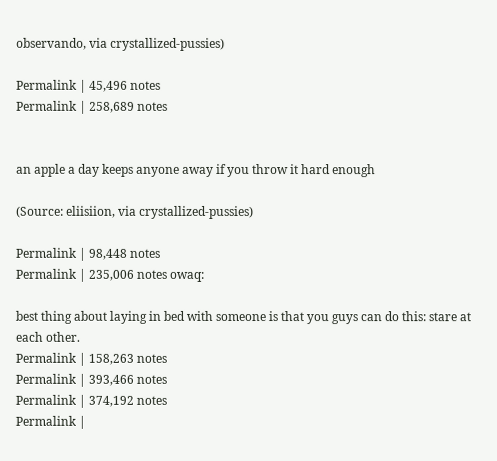observando, via crystallized-pussies)

Permalink | 45,496 notes
Permalink | 258,689 notes


an apple a day keeps anyone away if you throw it hard enough

(Source: eliisiion, via crystallized-pussies)

Permalink | 98,448 notes
Permalink | 235,006 notes owaq:

best thing about laying in bed with someone is that you guys can do this: stare at each other.
Permalink | 158,263 notes
Permalink | 393,466 notes
Permalink | 374,192 notes
Permalink |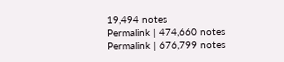19,494 notes
Permalink | 474,660 notes
Permalink | 676,799 notes